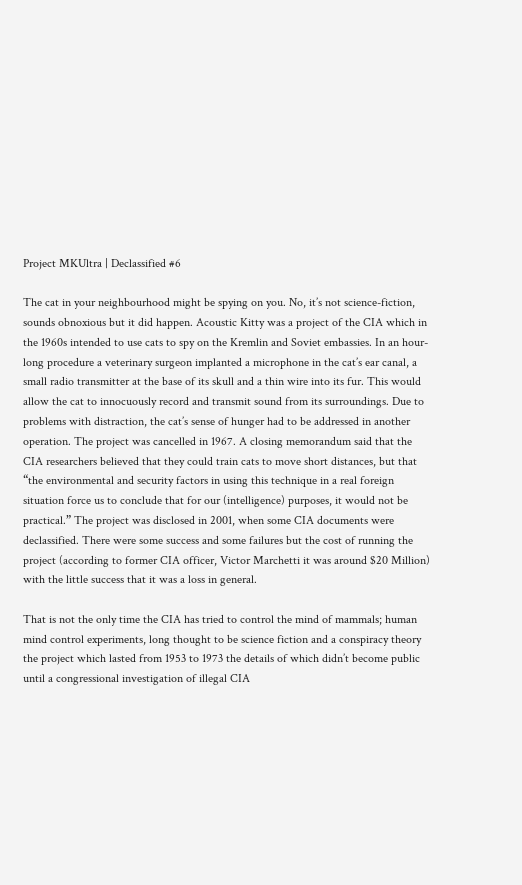Project MKUltra | Declassified #6

The cat in your neighbourhood might be spying on you. No, it’s not science-fiction, sounds obnoxious but it did happen. Acoustic Kitty was a project of the CIA which in the 1960s intended to use cats to spy on the Kremlin and Soviet embassies. In an hour-long procedure a veterinary surgeon implanted a microphone in the cat’s ear canal, a small radio transmitter at the base of its skull and a thin wire into its fur. This would allow the cat to innocuously record and transmit sound from its surroundings. Due to problems with distraction, the cat’s sense of hunger had to be addressed in another operation. The project was cancelled in 1967. A closing memorandum said that the CIA researchers believed that they could train cats to move short distances, but that “the environmental and security factors in using this technique in a real foreign situation force us to conclude that for our (intelligence) purposes, it would not be practical.” The project was disclosed in 2001, when some CIA documents were declassified. There were some success and some failures but the cost of running the project (according to former CIA officer, Victor Marchetti it was around $20 Million) with the little success that it was a loss in general.

That is not the only time the CIA has tried to control the mind of mammals; human mind control experiments, long thought to be science fiction and a conspiracy theory the project which lasted from 1953 to 1973 the details of which didn’t become public until a congressional investigation of illegal CIA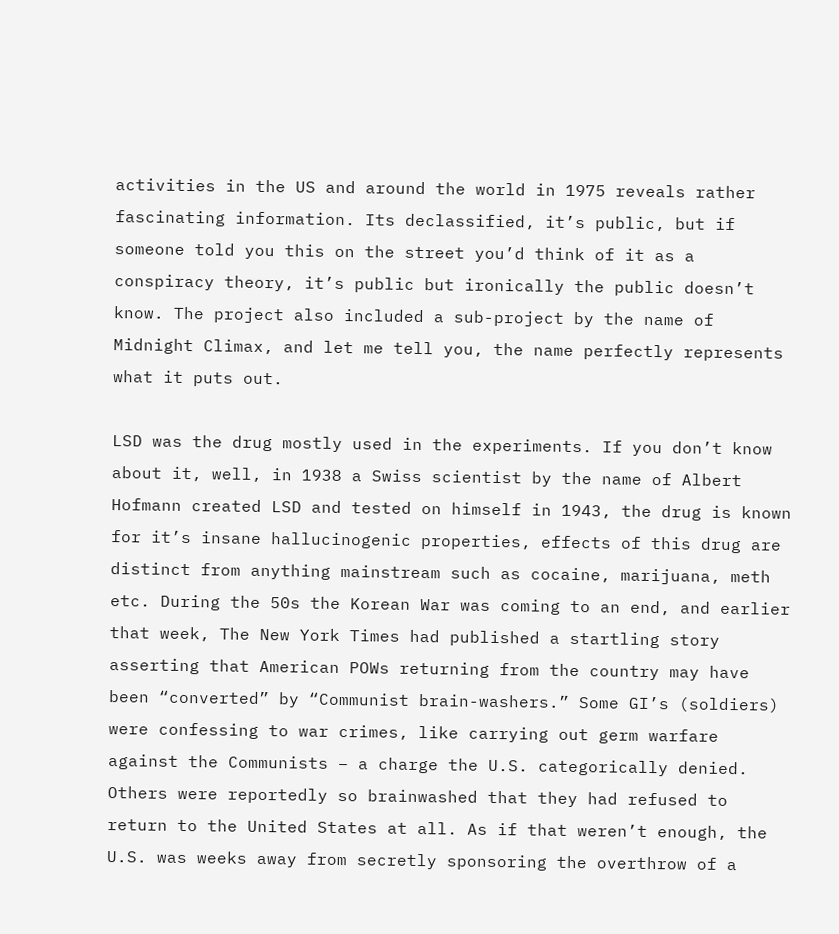activities in the US and around the world in 1975 reveals rather fascinating information. Its declassified, it’s public, but if someone told you this on the street you’d think of it as a conspiracy theory, it’s public but ironically the public doesn’t know. The project also included a sub-project by the name of Midnight Climax, and let me tell you, the name perfectly represents what it puts out.

LSD was the drug mostly used in the experiments. If you don’t know about it, well, in 1938 a Swiss scientist by the name of Albert Hofmann created LSD and tested on himself in 1943, the drug is known for it’s insane hallucinogenic properties, effects of this drug are distinct from anything mainstream such as cocaine, marijuana, meth etc. During the 50s the Korean War was coming to an end, and earlier that week, The New York Times had published a startling story asserting that American POWs returning from the country may have been “converted” by “Communist brain-washers.” Some GI’s (soldiers) were confessing to war crimes, like carrying out germ warfare against the Communists – a charge the U.S. categorically denied. Others were reportedly so brainwashed that they had refused to return to the United States at all. As if that weren’t enough, the U.S. was weeks away from secretly sponsoring the overthrow of a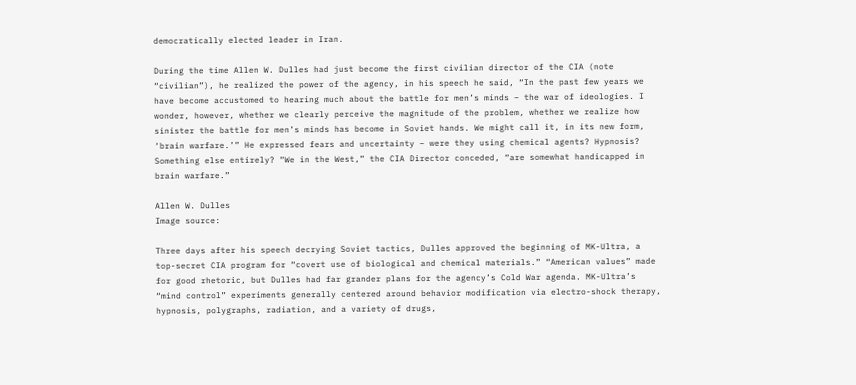democratically elected leader in Iran.

During the time Allen W. Dulles had just become the first civilian director of the CIA (note “civilian”), he realized the power of the agency, in his speech he said, “In the past few years we have become accustomed to hearing much about the battle for men’s minds – the war of ideologies. I wonder, however, whether we clearly perceive the magnitude of the problem, whether we realize how sinister the battle for men’s minds has become in Soviet hands. We might call it, in its new form, ‘brain warfare.’” He expressed fears and uncertainty – were they using chemical agents? Hypnosis? Something else entirely? “We in the West,” the CIA Director conceded, “are somewhat handicapped in brain warfare.”

Allen W. Dulles
Image source:

Three days after his speech decrying Soviet tactics, Dulles approved the beginning of MK-Ultra, a top-secret CIA program for “covert use of biological and chemical materials.” “American values” made for good rhetoric, but Dulles had far grander plans for the agency’s Cold War agenda. MK-Ultra’s “mind control” experiments generally centered around behavior modification via electro-shock therapy, hypnosis, polygraphs, radiation, and a variety of drugs,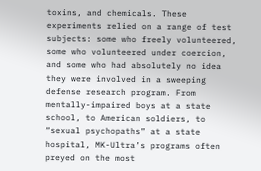toxins, and chemicals. These experiments relied on a range of test subjects: some who freely volunteered, some who volunteered under coercion, and some who had absolutely no idea they were involved in a sweeping defense research program. From mentally-impaired boys at a state school, to American soldiers, to “sexual psychopaths” at a state hospital, MK-Ultra’s programs often preyed on the most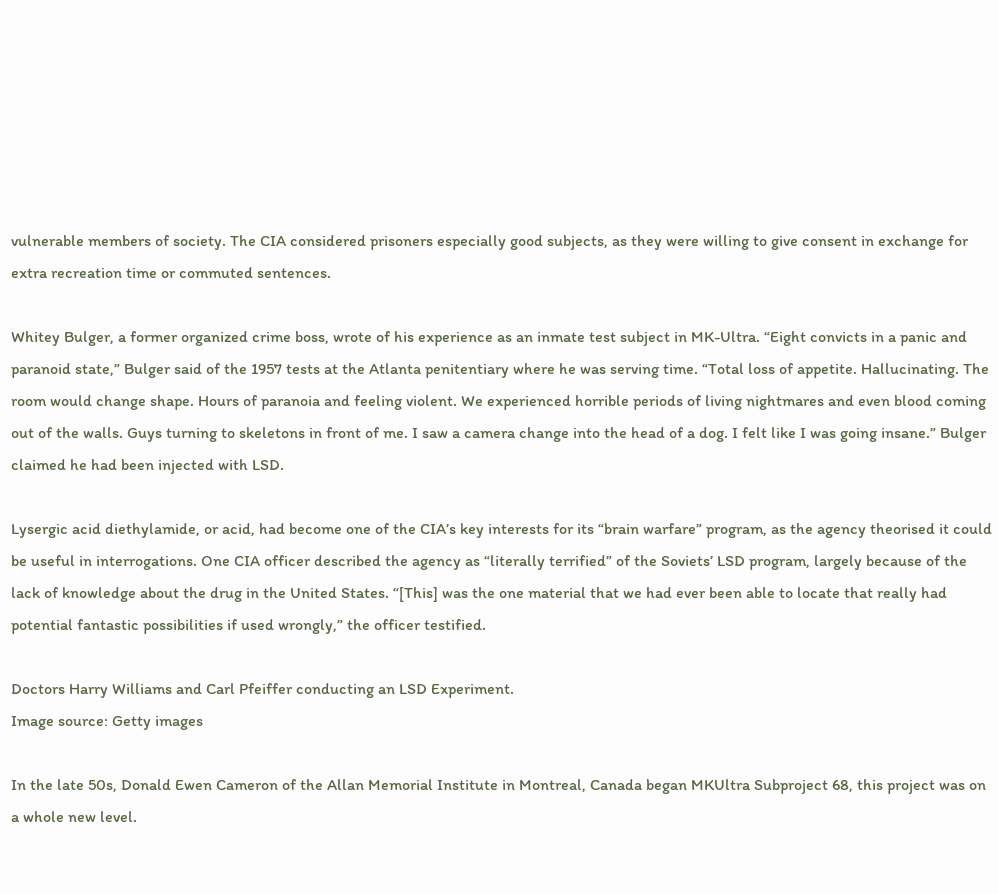vulnerable members of society. The CIA considered prisoners especially good subjects, as they were willing to give consent in exchange for extra recreation time or commuted sentences.

Whitey Bulger, a former organized crime boss, wrote of his experience as an inmate test subject in MK-Ultra. “Eight convicts in a panic and paranoid state,” Bulger said of the 1957 tests at the Atlanta penitentiary where he was serving time. “Total loss of appetite. Hallucinating. The room would change shape. Hours of paranoia and feeling violent. We experienced horrible periods of living nightmares and even blood coming out of the walls. Guys turning to skeletons in front of me. I saw a camera change into the head of a dog. I felt like I was going insane.” Bulger claimed he had been injected with LSD.

Lysergic acid diethylamide, or acid, had become one of the CIA’s key interests for its “brain warfare” program, as the agency theorised it could be useful in interrogations. One CIA officer described the agency as “literally terrified” of the Soviets’ LSD program, largely because of the lack of knowledge about the drug in the United States. “[This] was the one material that we had ever been able to locate that really had potential fantastic possibilities if used wrongly,” the officer testified.

Doctors Harry Williams and Carl Pfeiffer conducting an LSD Experiment.
Image source: Getty images

In the late 50s, Donald Ewen Cameron of the Allan Memorial Institute in Montreal, Canada began MKUltra Subproject 68, this project was on a whole new level.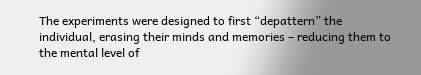The experiments were designed to first “depattern” the individual, erasing their minds and memories – reducing them to the mental level of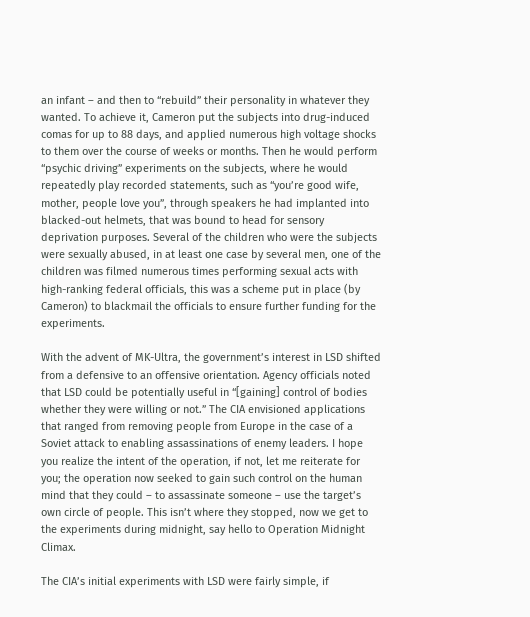an infant – and then to “rebuild” their personality in whatever they wanted. To achieve it, Cameron put the subjects into drug-induced comas for up to 88 days, and applied numerous high voltage shocks to them over the course of weeks or months. Then he would perform “psychic driving” experiments on the subjects, where he would repeatedly play recorded statements, such as “you’re good wife, mother, people love you”, through speakers he had implanted into blacked-out helmets, that was bound to head for sensory deprivation purposes. Several of the children who were the subjects were sexually abused, in at least one case by several men, one of the children was filmed numerous times performing sexual acts with high-ranking federal officials, this was a scheme put in place (by Cameron) to blackmail the officials to ensure further funding for the experiments.

With the advent of MK-Ultra, the government’s interest in LSD shifted from a defensive to an offensive orientation. Agency officials noted that LSD could be potentially useful in “[gaining] control of bodies whether they were willing or not.” The CIA envisioned applications that ranged from removing people from Europe in the case of a Soviet attack to enabling assassinations of enemy leaders. I hope you realize the intent of the operation, if not, let me reiterate for you; the operation now seeked to gain such control on the human mind that they could – to assassinate someone – use the target’s own circle of people. This isn’t where they stopped, now we get to the experiments during midnight, say hello to Operation Midnight Climax.

The CIA’s initial experiments with LSD were fairly simple, if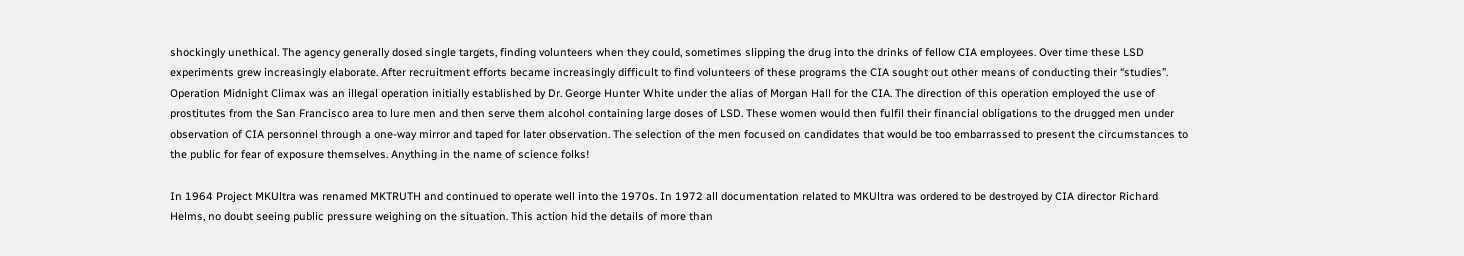shockingly unethical. The agency generally dosed single targets, finding volunteers when they could, sometimes slipping the drug into the drinks of fellow CIA employees. Over time these LSD experiments grew increasingly elaborate. After recruitment efforts became increasingly difficult to find volunteers of these programs the CIA sought out other means of conducting their “studies”. Operation Midnight Climax was an illegal operation initially established by Dr. George Hunter White under the alias of Morgan Hall for the CIA. The direction of this operation employed the use of prostitutes from the San Francisco area to lure men and then serve them alcohol containing large doses of LSD. These women would then fulfil their financial obligations to the drugged men under observation of CIA personnel through a one-way mirror and taped for later observation. The selection of the men focused on candidates that would be too embarrassed to present the circumstances to the public for fear of exposure themselves. Anything in the name of science folks!

In 1964 Project MKUltra was renamed MKTRUTH and continued to operate well into the 1970s. In 1972 all documentation related to MKUltra was ordered to be destroyed by CIA director Richard Helms, no doubt seeing public pressure weighing on the situation. This action hid the details of more than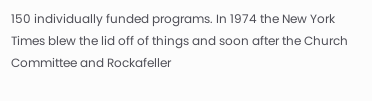150 individually funded programs. In 1974 the New York Times blew the lid off of things and soon after the Church Committee and Rockafeller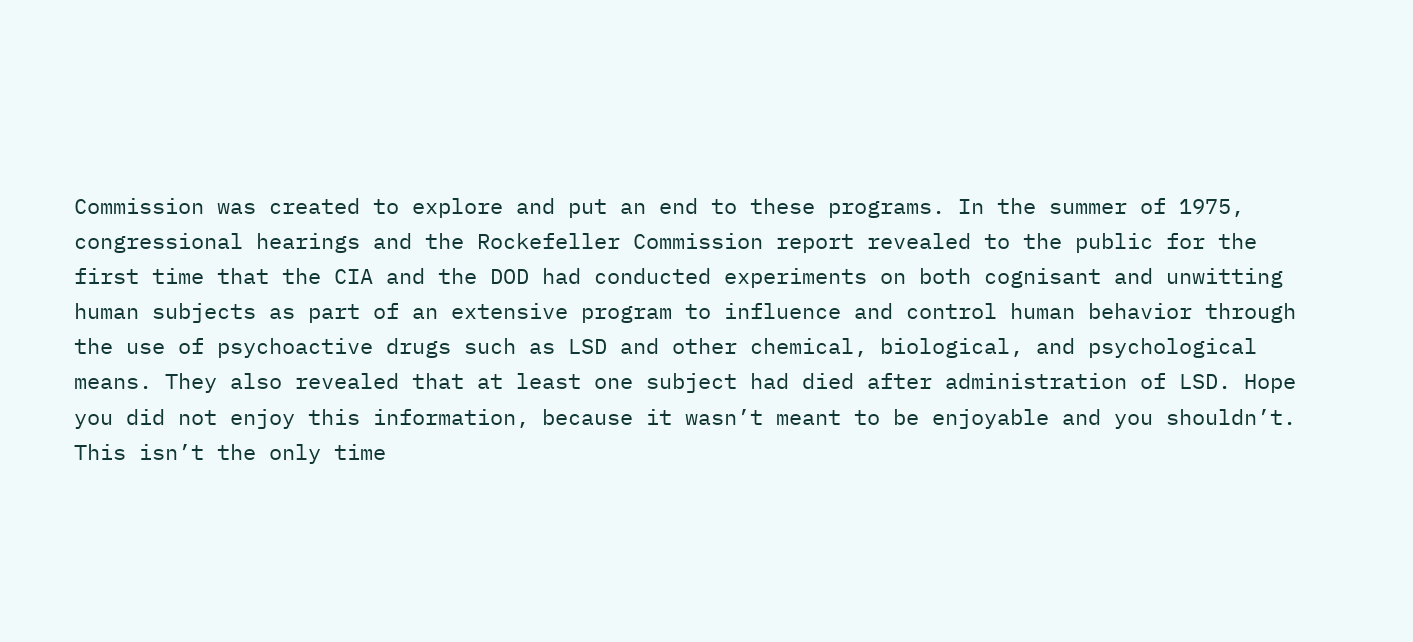Commission was created to explore and put an end to these programs. In the summer of 1975, congressional hearings and the Rockefeller Commission report revealed to the public for the first time that the CIA and the DOD had conducted experiments on both cognisant and unwitting human subjects as part of an extensive program to influence and control human behavior through the use of psychoactive drugs such as LSD and other chemical, biological, and psychological means. They also revealed that at least one subject had died after administration of LSD. Hope you did not enjoy this information, because it wasn’t meant to be enjoyable and you shouldn’t. This isn’t the only time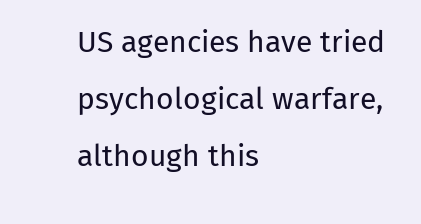US agencies have tried psychological warfare, although this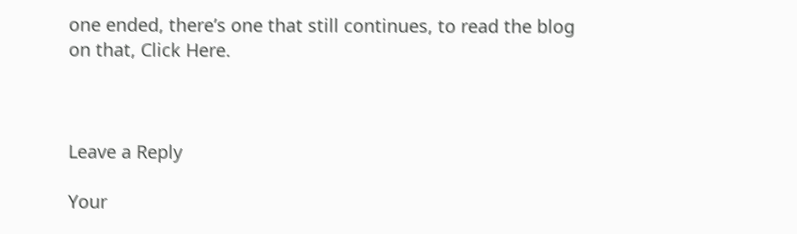one ended, there’s one that still continues, to read the blog on that, Click Here.



Leave a Reply

Your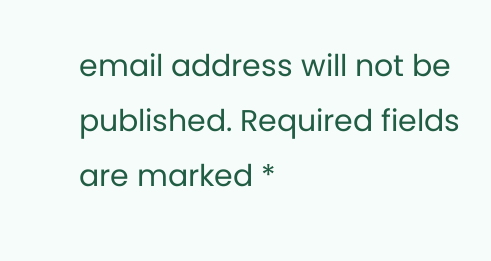email address will not be published. Required fields are marked *